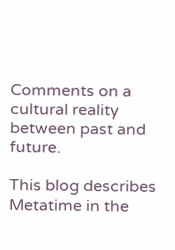Comments on a cultural reality between past and future.

This blog describes Metatime in the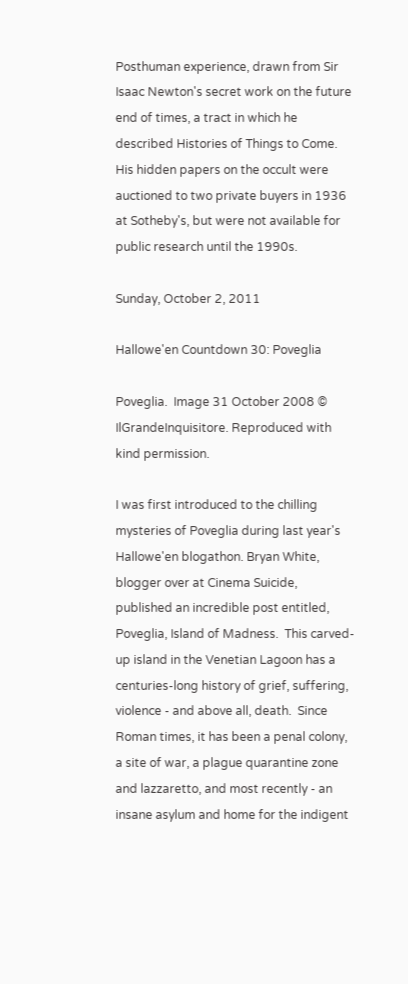Posthuman experience, drawn from Sir Isaac Newton's secret work on the future end of times, a tract in which he described Histories of Things to Come. His hidden papers on the occult were auctioned to two private buyers in 1936 at Sotheby's, but were not available for public research until the 1990s.

Sunday, October 2, 2011

Hallowe'en Countdown 30: Poveglia

Poveglia.  Image 31 October 2008 © IlGrandeInquisitore. Reproduced with kind permission.

I was first introduced to the chilling mysteries of Poveglia during last year's Hallowe'en blogathon. Bryan White, blogger over at Cinema Suicide, published an incredible post entitled, Poveglia, Island of Madness.  This carved-up island in the Venetian Lagoon has a centuries-long history of grief, suffering, violence - and above all, death.  Since Roman times, it has been a penal colony, a site of war, a plague quarantine zone and lazzaretto, and most recently - an insane asylum and home for the indigent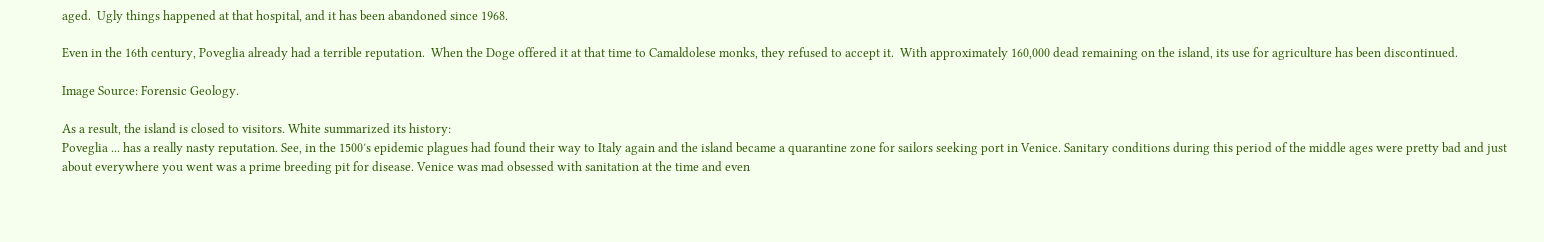aged.  Ugly things happened at that hospital, and it has been abandoned since 1968.

Even in the 16th century, Poveglia already had a terrible reputation.  When the Doge offered it at that time to Camaldolese monks, they refused to accept it.  With approximately 160,000 dead remaining on the island, its use for agriculture has been discontinued.

Image Source: Forensic Geology.

As a result, the island is closed to visitors. White summarized its history:
Poveglia ... has a really nasty reputation. See, in the 1500′s epidemic plagues had found their way to Italy again and the island became a quarantine zone for sailors seeking port in Venice. Sanitary conditions during this period of the middle ages were pretty bad and just about everywhere you went was a prime breeding pit for disease. Venice was mad obsessed with sanitation at the time and even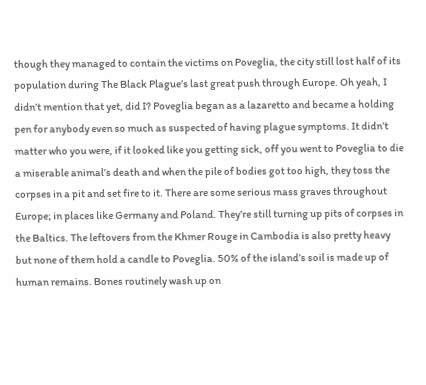though they managed to contain the victims on Poveglia, the city still lost half of its population during The Black Plague’s last great push through Europe. Oh yeah, I didn’t mention that yet, did I? Poveglia began as a lazaretto and became a holding pen for anybody even so much as suspected of having plague symptoms. It didn’t matter who you were, if it looked like you getting sick, off you went to Poveglia to die a miserable animal’s death and when the pile of bodies got too high, they toss the corpses in a pit and set fire to it. There are some serious mass graves throughout Europe; in places like Germany and Poland. They’re still turning up pits of corpses in the Baltics. The leftovers from the Khmer Rouge in Cambodia is also pretty heavy but none of them hold a candle to Poveglia. 50% of the island’s soil is made up of human remains. Bones routinely wash up on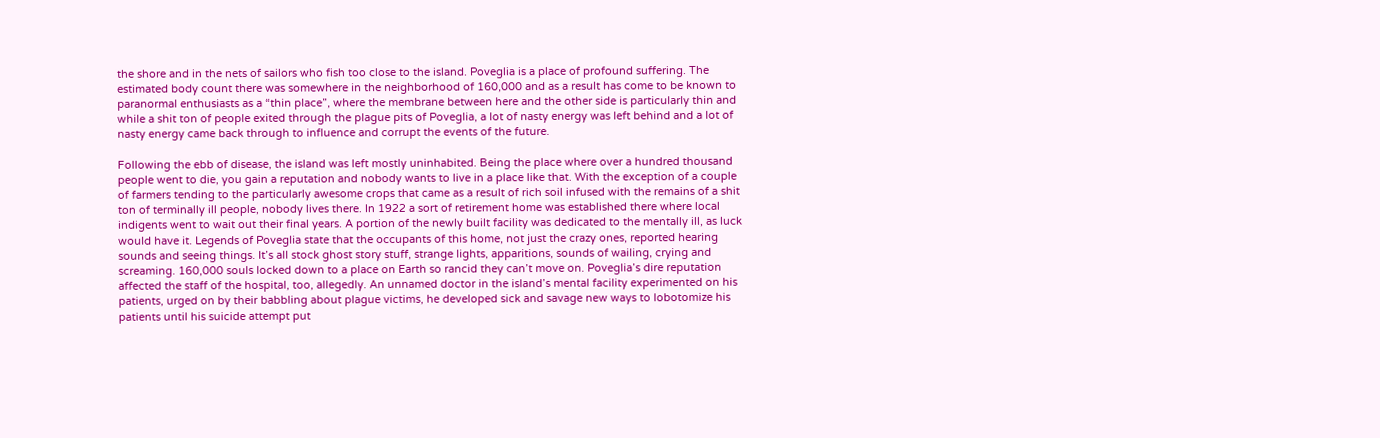the shore and in the nets of sailors who fish too close to the island. Poveglia is a place of profound suffering. The estimated body count there was somewhere in the neighborhood of 160,000 and as a result has come to be known to paranormal enthusiasts as a “thin place”, where the membrane between here and the other side is particularly thin and while a shit ton of people exited through the plague pits of Poveglia, a lot of nasty energy was left behind and a lot of nasty energy came back through to influence and corrupt the events of the future.

Following the ebb of disease, the island was left mostly uninhabited. Being the place where over a hundred thousand people went to die, you gain a reputation and nobody wants to live in a place like that. With the exception of a couple of farmers tending to the particularly awesome crops that came as a result of rich soil infused with the remains of a shit ton of terminally ill people, nobody lives there. In 1922 a sort of retirement home was established there where local indigents went to wait out their final years. A portion of the newly built facility was dedicated to the mentally ill, as luck would have it. Legends of Poveglia state that the occupants of this home, not just the crazy ones, reported hearing sounds and seeing things. It’s all stock ghost story stuff, strange lights, apparitions, sounds of wailing, crying and screaming. 160,000 souls locked down to a place on Earth so rancid they can’t move on. Poveglia’s dire reputation affected the staff of the hospital, too, allegedly. An unnamed doctor in the island’s mental facility experimented on his patients, urged on by their babbling about plague victims, he developed sick and savage new ways to lobotomize his patients until his suicide attempt put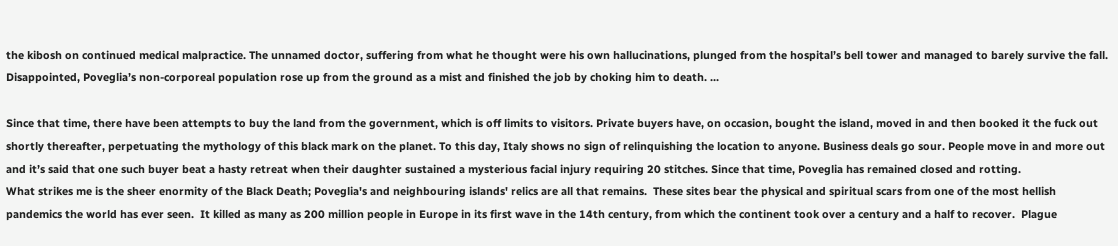the kibosh on continued medical malpractice. The unnamed doctor, suffering from what he thought were his own hallucinations, plunged from the hospital’s bell tower and managed to barely survive the fall. Disappointed, Poveglia’s non-corporeal population rose up from the ground as a mist and finished the job by choking him to death. ...

Since that time, there have been attempts to buy the land from the government, which is off limits to visitors. Private buyers have, on occasion, bought the island, moved in and then booked it the fuck out shortly thereafter, perpetuating the mythology of this black mark on the planet. To this day, Italy shows no sign of relinquishing the location to anyone. Business deals go sour. People move in and more out and it’s said that one such buyer beat a hasty retreat when their daughter sustained a mysterious facial injury requiring 20 stitches. Since that time, Poveglia has remained closed and rotting.
What strikes me is the sheer enormity of the Black Death; Poveglia's and neighbouring islands' relics are all that remains.  These sites bear the physical and spiritual scars from one of the most hellish pandemics the world has ever seen.  It killed as many as 200 million people in Europe in its first wave in the 14th century, from which the continent took over a century and a half to recover.  Plague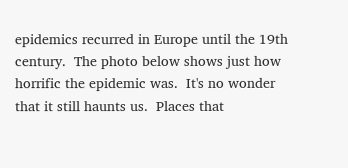epidemics recurred in Europe until the 19th century.  The photo below shows just how horrific the epidemic was.  It's no wonder that it still haunts us.  Places that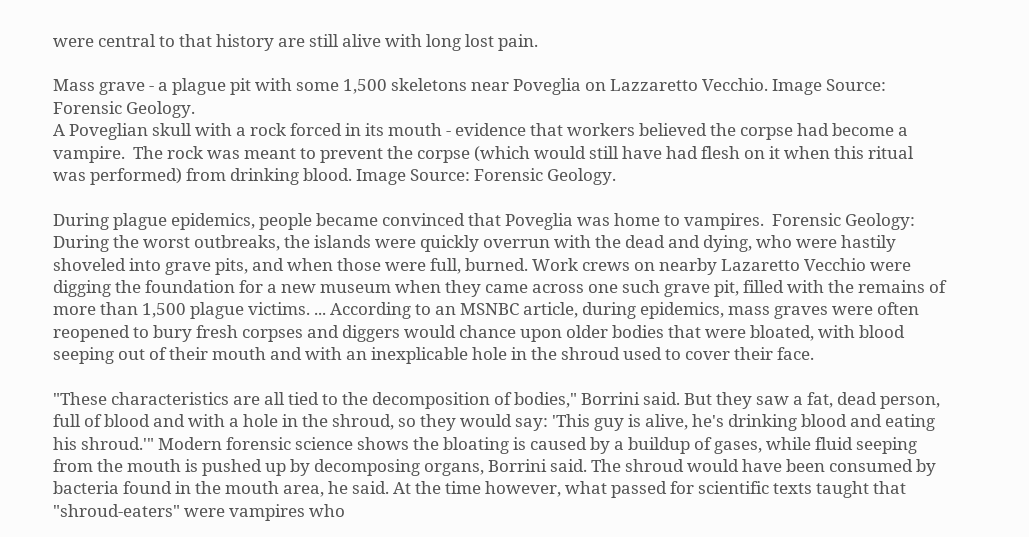were central to that history are still alive with long lost pain.

Mass grave - a plague pit with some 1,500 skeletons near Poveglia on Lazzaretto Vecchio. Image Source: Forensic Geology.
A Poveglian skull with a rock forced in its mouth - evidence that workers believed the corpse had become a vampire.  The rock was meant to prevent the corpse (which would still have had flesh on it when this ritual was performed) from drinking blood. Image Source: Forensic Geology.

During plague epidemics, people became convinced that Poveglia was home to vampires.  Forensic Geology:
During the worst outbreaks, the islands were quickly overrun with the dead and dying, who were hastily shoveled into grave pits, and when those were full, burned. Work crews on nearby Lazaretto Vecchio were digging the foundation for a new museum when they came across one such grave pit, filled with the remains of more than 1,500 plague victims. ... According to an MSNBC article, during epidemics, mass graves were often reopened to bury fresh corpses and diggers would chance upon older bodies that were bloated, with blood seeping out of their mouth and with an inexplicable hole in the shroud used to cover their face.

"These characteristics are all tied to the decomposition of bodies," Borrini said. But they saw a fat, dead person, full of blood and with a hole in the shroud, so they would say: 'This guy is alive, he's drinking blood and eating his shroud.'" Modern forensic science shows the bloating is caused by a buildup of gases, while fluid seeping from the mouth is pushed up by decomposing organs, Borrini said. The shroud would have been consumed by bacteria found in the mouth area, he said. At the time however, what passed for scientific texts taught that "shroud-eaters" were vampires who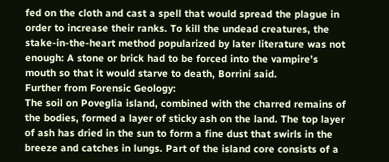fed on the cloth and cast a spell that would spread the plague in order to increase their ranks. To kill the undead creatures, the stake-in-the-heart method popularized by later literature was not enough: A stone or brick had to be forced into the vampire’s mouth so that it would starve to death, Borrini said.
Further from Forensic Geology:
The soil on Poveglia island, combined with the charred remains of the bodies, formed a layer of sticky ash on the land. The top layer of ash has dried in the sun to form a fine dust that swirls in the breeze and catches in lungs. Part of the island core consists of a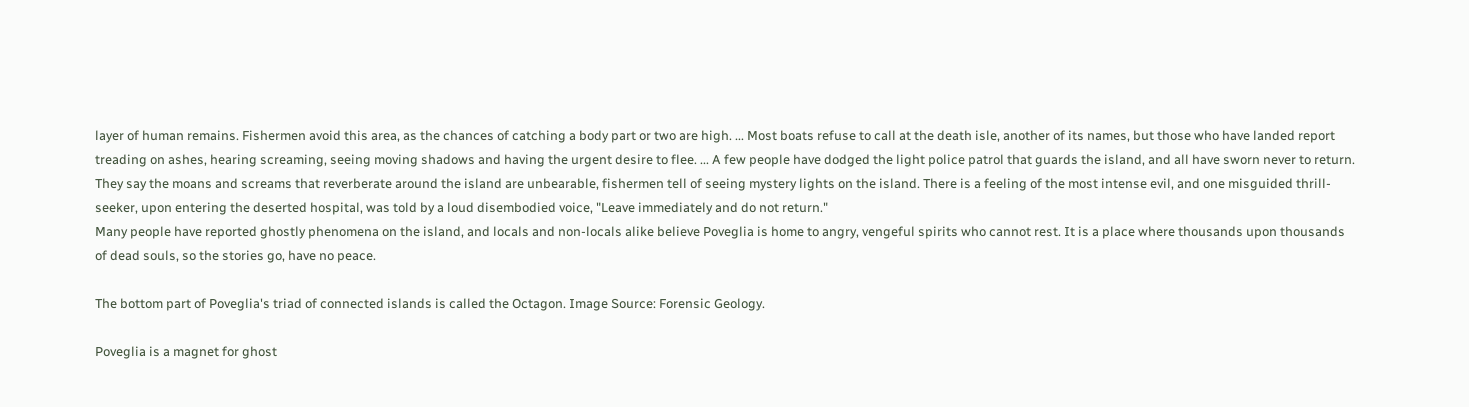layer of human remains. Fishermen avoid this area, as the chances of catching a body part or two are high. ... Most boats refuse to call at the death isle, another of its names, but those who have landed report treading on ashes, hearing screaming, seeing moving shadows and having the urgent desire to flee. ... A few people have dodged the light police patrol that guards the island, and all have sworn never to return. They say the moans and screams that reverberate around the island are unbearable, fishermen tell of seeing mystery lights on the island. There is a feeling of the most intense evil, and one misguided thrill-seeker, upon entering the deserted hospital, was told by a loud disembodied voice, "Leave immediately and do not return."
Many people have reported ghostly phenomena on the island, and locals and non-locals alike believe Poveglia is home to angry, vengeful spirits who cannot rest. It is a place where thousands upon thousands of dead souls, so the stories go, have no peace.

The bottom part of Poveglia's triad of connected islands is called the Octagon. Image Source: Forensic Geology.

Poveglia is a magnet for ghost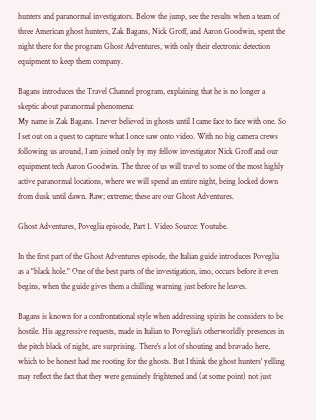hunters and paranormal investigators. Below the jump, see the results when a team of three American ghost hunters, Zak Bagans, Nick Groff, and Aaron Goodwin, spent the night there for the program Ghost Adventures, with only their electronic detection equipment to keep them company.

Bagans introduces the Travel Channel program, explaining that he is no longer a skeptic about paranormal phenomena:
My name is Zak Bagans. I never believed in ghosts until I came face to face with one. So I set out on a quest to capture what I once saw onto video. With no big camera crews following us around, I am joined only by my fellow investigator Nick Groff and our equipment tech Aaron Goodwin. The three of us will travel to some of the most highly active paranormal locations, where we will spend an entire night, being locked down from dusk until dawn. Raw; extreme; these are our Ghost Adventures.

Ghost Adventures, Poveglia episode, Part 1. Video Source: Youtube.

In the first part of the Ghost Adventures episode, the Italian guide introduces Poveglia as a "black hole." One of the best parts of the investigation, imo, occurs before it even begins, when the guide gives them a chilling warning just before he leaves.

Bagans is known for a confrontational style when addressing spirits he considers to be hostile. His aggressive requests, made in Italian to Poveglia's otherworldly presences in the pitch black of night, are surprising. There's a lot of shouting and bravado here, which to be honest had me rooting for the ghosts. But I think the ghost hunters' yelling may reflect the fact that they were genuinely frightened and (at some point) not just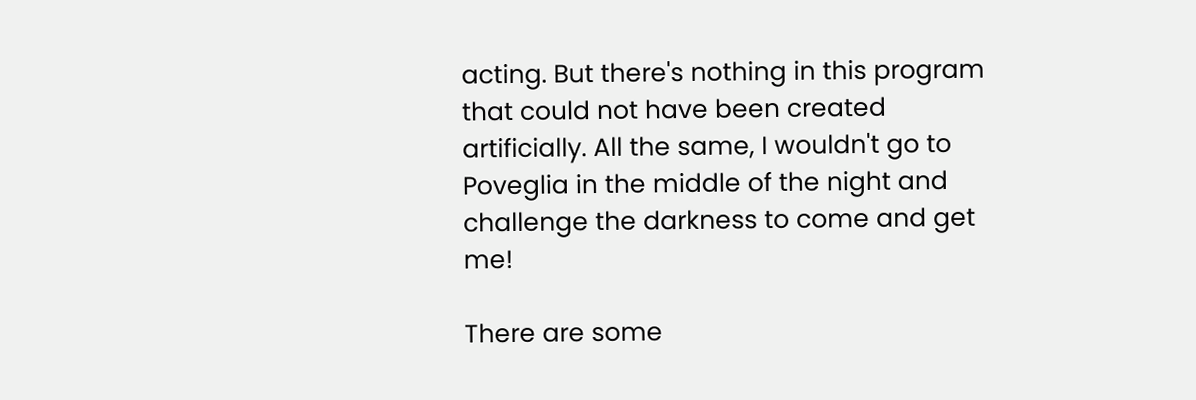acting. But there's nothing in this program that could not have been created artificially. All the same, I wouldn't go to Poveglia in the middle of the night and challenge the darkness to come and get me!

There are some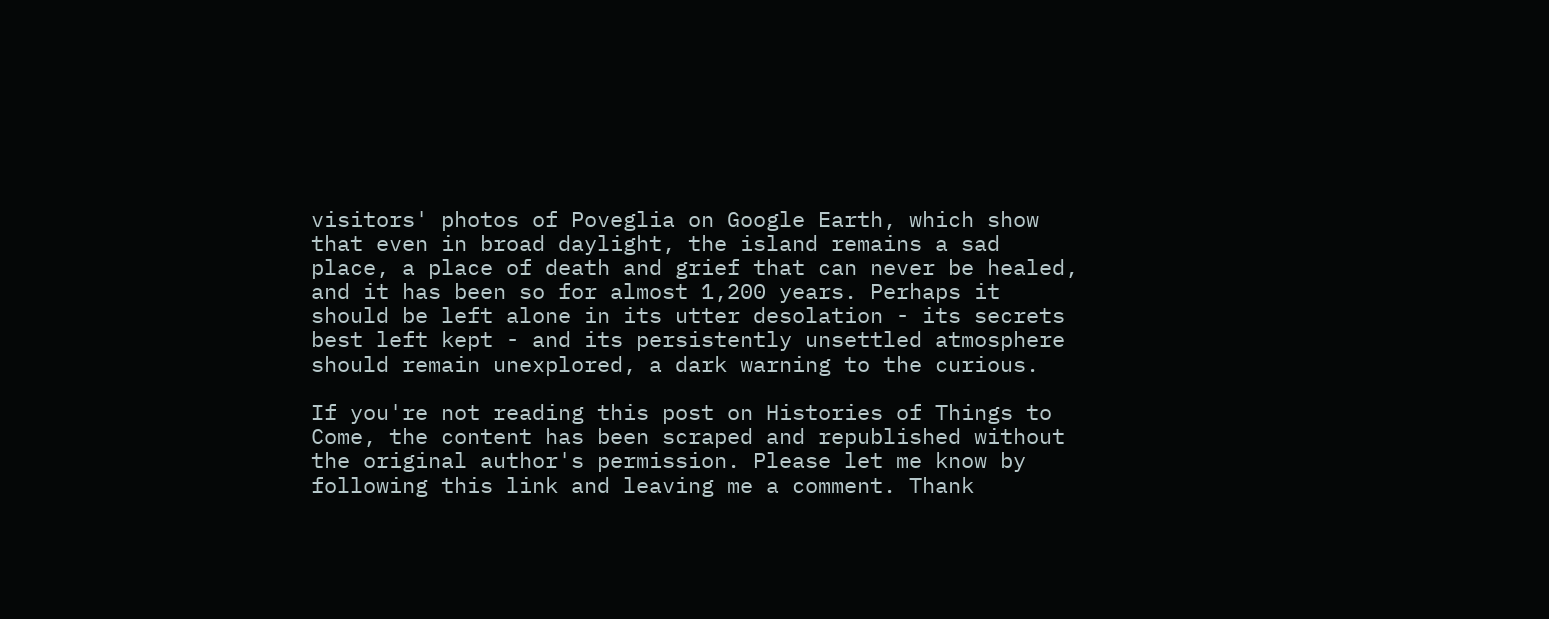visitors' photos of Poveglia on Google Earth, which show that even in broad daylight, the island remains a sad place, a place of death and grief that can never be healed, and it has been so for almost 1,200 years. Perhaps it should be left alone in its utter desolation - its secrets best left kept - and its persistently unsettled atmosphere should remain unexplored, a dark warning to the curious.

If you're not reading this post on Histories of Things to Come, the content has been scraped and republished without the original author's permission. Please let me know by following this link and leaving me a comment. Thank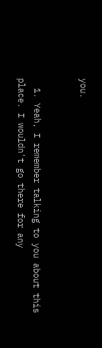you.


  1. Yeah, I remember talking to you about this place. I wouldn't go there for any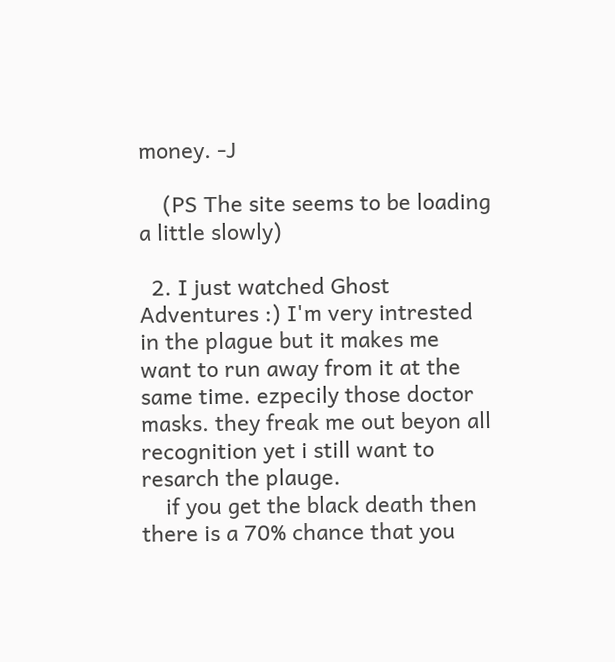money. -J

    (PS The site seems to be loading a little slowly)

  2. I just watched Ghost Adventures :) I'm very intrested in the plague but it makes me want to run away from it at the same time. ezpecily those doctor masks. they freak me out beyon all recognition yet i still want to resarch the plauge.
    if you get the black death then there is a 70% chance that you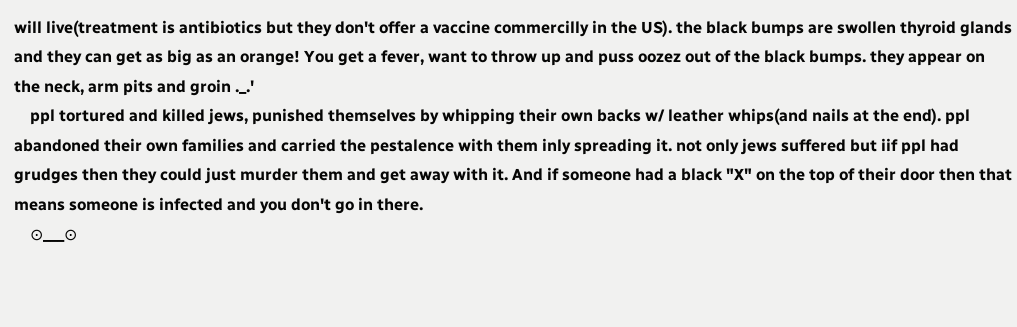will live(treatment is antibiotics but they don't offer a vaccine commercilly in the US). the black bumps are swollen thyroid glands and they can get as big as an orange! You get a fever, want to throw up and puss oozez out of the black bumps. they appear on the neck, arm pits and groin ._.'
    ppl tortured and killed jews, punished themselves by whipping their own backs w/ leather whips(and nails at the end). ppl abandoned their own families and carried the pestalence with them inly spreading it. not only jews suffered but iif ppl had grudges then they could just murder them and get away with it. And if someone had a black "X" on the top of their door then that means someone is infected and you don't go in there.
    ⊙___⊙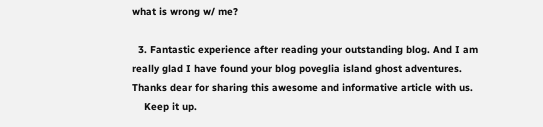what is wrong w/ me?

  3. Fantastic experience after reading your outstanding blog. And I am really glad I have found your blog poveglia island ghost adventures. Thanks dear for sharing this awesome and informative article with us.
    Keep it up.